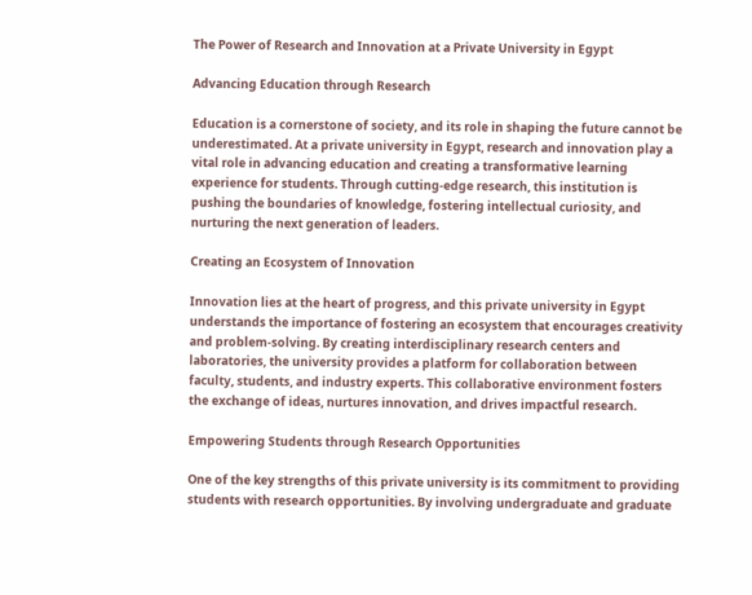The Power of Research and Innovation at a Private University in Egypt

Advancing Education through Research

Education is a cornerstone of society, and its role in shaping the future cannot be underestimated. At a private university in Egypt, research and innovation play a vital role in advancing education and creating a transformative learning experience for students. Through cutting-edge research, this institution is pushing the boundaries of knowledge, fostering intellectual curiosity, and nurturing the next generation of leaders.

Creating an Ecosystem of Innovation

Innovation lies at the heart of progress, and this private university in Egypt understands the importance of fostering an ecosystem that encourages creativity and problem-solving. By creating interdisciplinary research centers and laboratories, the university provides a platform for collaboration between faculty, students, and industry experts. This collaborative environment fosters the exchange of ideas, nurtures innovation, and drives impactful research.

Empowering Students through Research Opportunities

One of the key strengths of this private university is its commitment to providing students with research opportunities. By involving undergraduate and graduate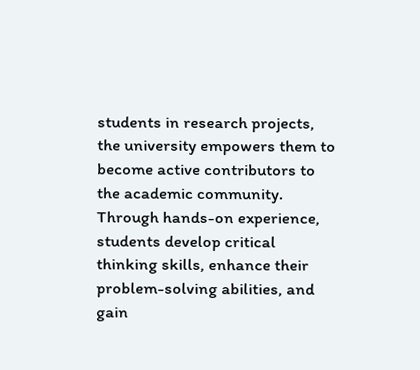students in research projects, the university empowers them to become active contributors to the academic community. Through hands-on experience, students develop critical thinking skills, enhance their problem-solving abilities, and gain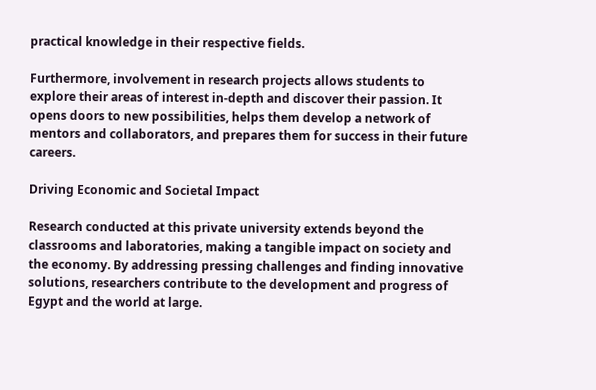practical knowledge in their respective fields.

Furthermore, involvement in research projects allows students to explore their areas of interest in-depth and discover their passion. It opens doors to new possibilities, helps them develop a network of mentors and collaborators, and prepares them for success in their future careers.

Driving Economic and Societal Impact

Research conducted at this private university extends beyond the classrooms and laboratories, making a tangible impact on society and the economy. By addressing pressing challenges and finding innovative solutions, researchers contribute to the development and progress of Egypt and the world at large.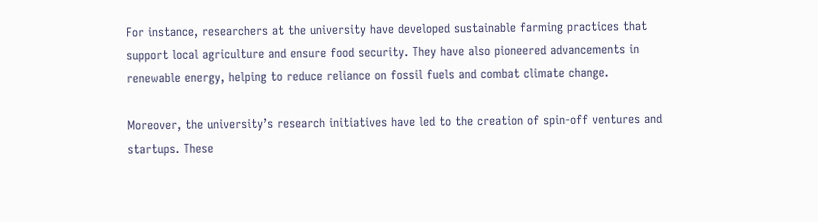For instance, researchers at the university have developed sustainable farming practices that support local agriculture and ensure food security. They have also pioneered advancements in renewable energy, helping to reduce reliance on fossil fuels and combat climate change.

Moreover, the university’s research initiatives have led to the creation of spin-off ventures and startups. These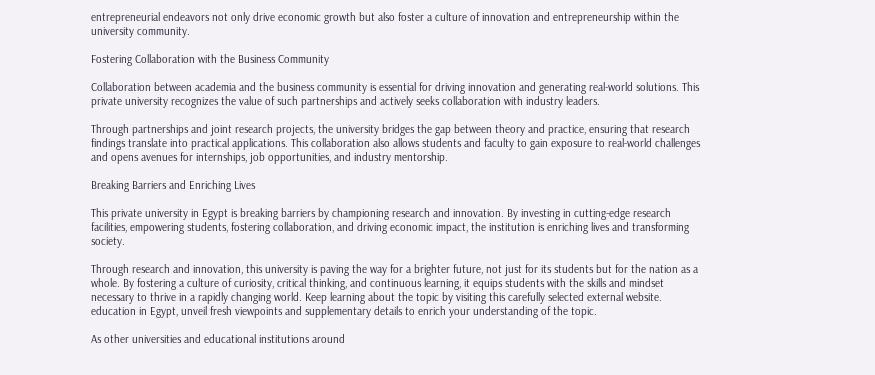entrepreneurial endeavors not only drive economic growth but also foster a culture of innovation and entrepreneurship within the university community.

Fostering Collaboration with the Business Community

Collaboration between academia and the business community is essential for driving innovation and generating real-world solutions. This private university recognizes the value of such partnerships and actively seeks collaboration with industry leaders.

Through partnerships and joint research projects, the university bridges the gap between theory and practice, ensuring that research findings translate into practical applications. This collaboration also allows students and faculty to gain exposure to real-world challenges and opens avenues for internships, job opportunities, and industry mentorship.

Breaking Barriers and Enriching Lives

This private university in Egypt is breaking barriers by championing research and innovation. By investing in cutting-edge research facilities, empowering students, fostering collaboration, and driving economic impact, the institution is enriching lives and transforming society.

Through research and innovation, this university is paving the way for a brighter future, not just for its students but for the nation as a whole. By fostering a culture of curiosity, critical thinking, and continuous learning, it equips students with the skills and mindset necessary to thrive in a rapidly changing world. Keep learning about the topic by visiting this carefully selected external website. education in Egypt, unveil fresh viewpoints and supplementary details to enrich your understanding of the topic.

As other universities and educational institutions around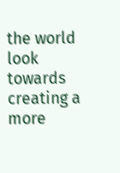the world look towards creating a more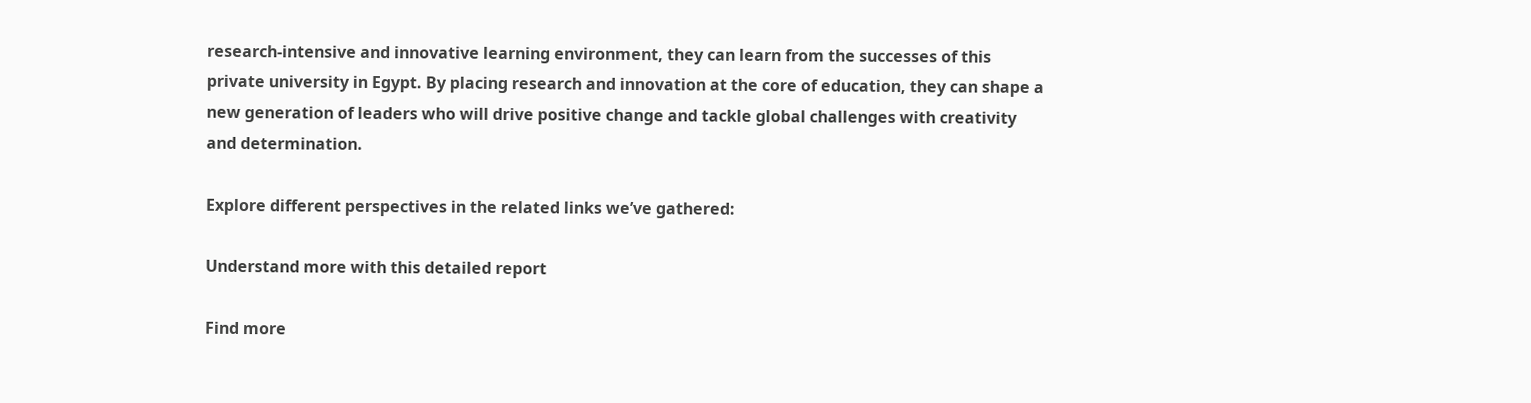research-intensive and innovative learning environment, they can learn from the successes of this private university in Egypt. By placing research and innovation at the core of education, they can shape a new generation of leaders who will drive positive change and tackle global challenges with creativity and determination.

Explore different perspectives in the related links we’ve gathered:

Understand more with this detailed report

Find more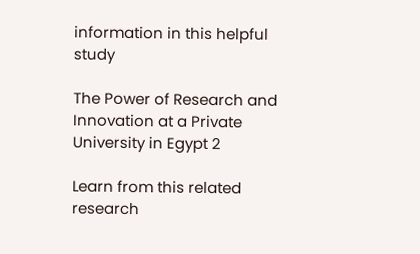information in this helpful study

The Power of Research and Innovation at a Private University in Egypt 2

Learn from this related research